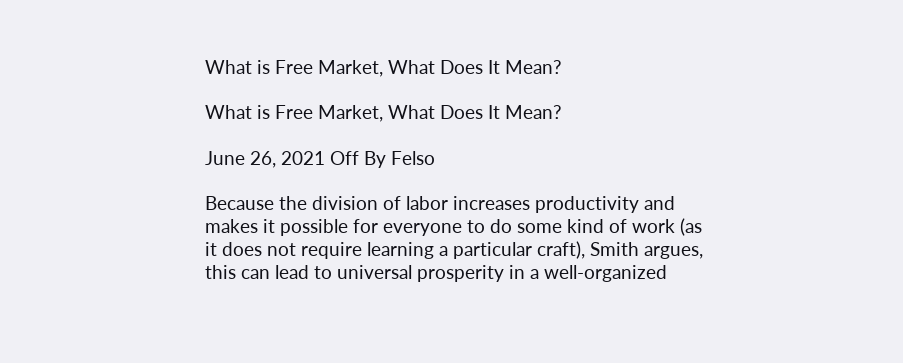What is Free Market, What Does It Mean?

What is Free Market, What Does It Mean?

June 26, 2021 Off By Felso

Because the division of labor increases productivity and makes it possible for everyone to do some kind of work (as it does not require learning a particular craft), Smith argues, this can lead to universal prosperity in a well-organized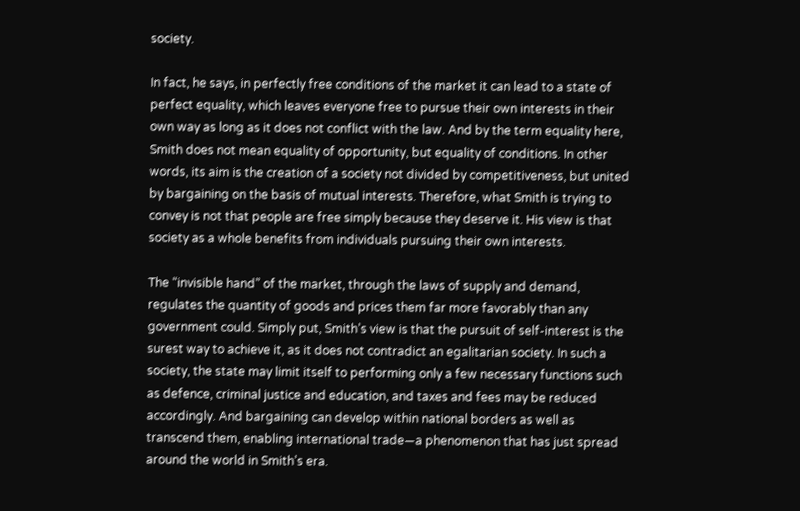society.

In fact, he says, in perfectly free conditions of the market it can lead to a state of perfect equality, which leaves everyone free to pursue their own interests in their own way as long as it does not conflict with the law. And by the term equality here, Smith does not mean equality of opportunity, but equality of conditions. In other words, its aim is the creation of a society not divided by competitiveness, but united by bargaining on the basis of mutual interests. Therefore, what Smith is trying to convey is not that people are free simply because they deserve it. His view is that society as a whole benefits from individuals pursuing their own interests.

The “invisible hand” of the market, through the laws of supply and demand, regulates the quantity of goods and prices them far more favorably than any government could. Simply put, Smith’s view is that the pursuit of self-interest is the surest way to achieve it, as it does not contradict an egalitarian society. In such a society, the state may limit itself to performing only a few necessary functions such as defence, criminal justice and education, and taxes and fees may be reduced accordingly. And bargaining can develop within national borders as well as transcend them, enabling international trade—a phenomenon that has just spread around the world in Smith’s era.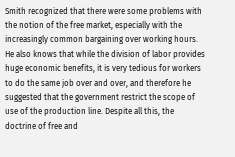Smith recognized that there were some problems with the notion of the free market, especially with the increasingly common bargaining over working hours. He also knows that while the division of labor provides huge economic benefits, it is very tedious for workers to do the same job over and over, and therefore he suggested that the government restrict the scope of use of the production line. Despite all this, the doctrine of free and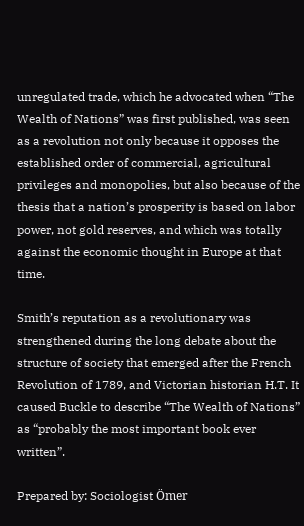unregulated trade, which he advocated when “The Wealth of Nations” was first published, was seen as a revolution not only because it opposes the established order of commercial, agricultural privileges and monopolies, but also because of the thesis that a nation’s prosperity is based on labor power, not gold reserves, and which was totally against the economic thought in Europe at that time.

Smith’s reputation as a revolutionary was strengthened during the long debate about the structure of society that emerged after the French Revolution of 1789, and Victorian historian H.T. It caused Buckle to describe “The Wealth of Nations” as “probably the most important book ever written”.

Prepared by: Sociologist Ömer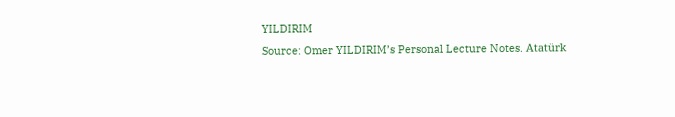YILDIRIM
Source: Omer YILDIRIM’s Personal Lecture Notes. Atatürk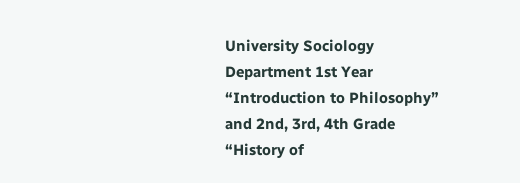University Sociology Department 1st Year “Introduction to Philosophy” and 2nd, 3rd, 4th Grade “History of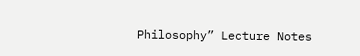Philosophy” Lecture Notes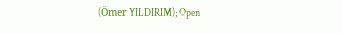(Ömer YILDIRIM); Open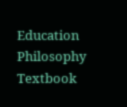Education Philosophy Textbook